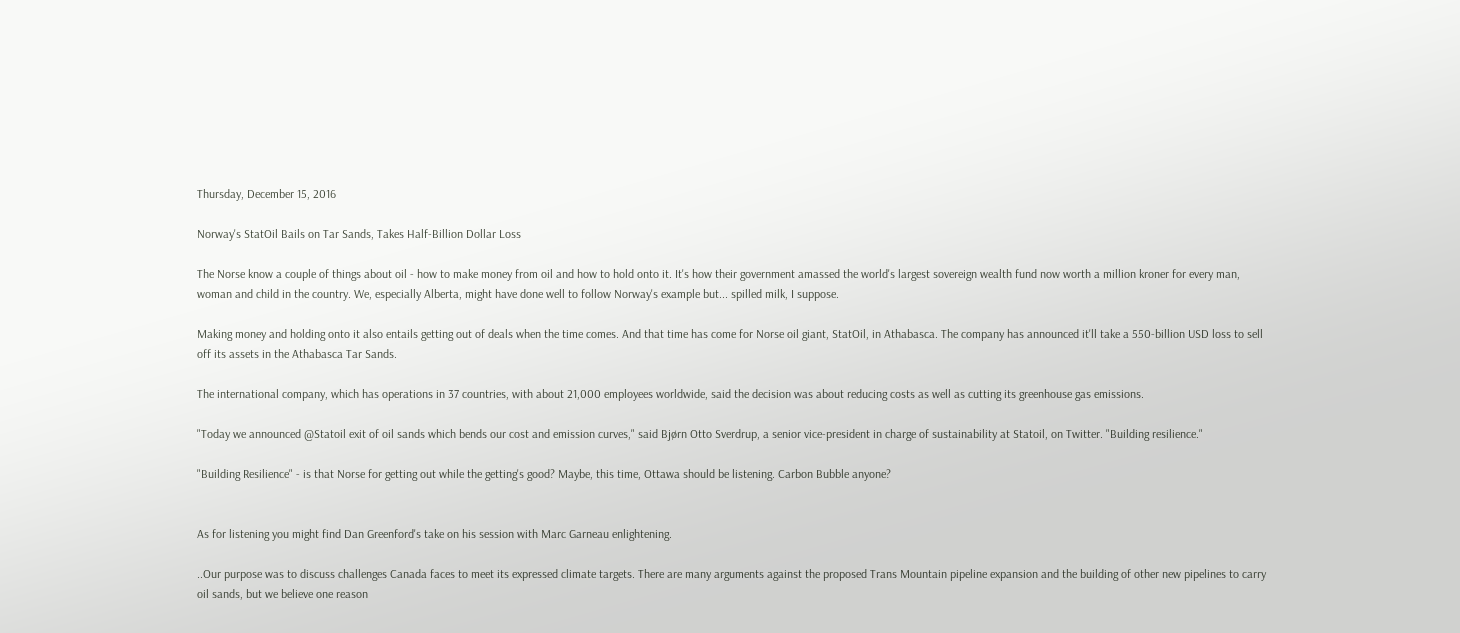Thursday, December 15, 2016

Norway's StatOil Bails on Tar Sands, Takes Half-Billion Dollar Loss

The Norse know a couple of things about oil - how to make money from oil and how to hold onto it. It's how their government amassed the world's largest sovereign wealth fund now worth a million kroner for every man, woman and child in the country. We, especially Alberta, might have done well to follow Norway's example but... spilled milk, I suppose.

Making money and holding onto it also entails getting out of deals when the time comes. And that time has come for Norse oil giant, StatOil, in Athabasca. The company has announced it'll take a 550-billion USD loss to sell off its assets in the Athabasca Tar Sands.

The international company, which has operations in 37 countries, with about 21,000 employees worldwide, said the decision was about reducing costs as well as cutting its greenhouse gas emissions.

"Today we announced @Statoil exit of oil sands which bends our cost and emission curves," said Bjørn Otto Sverdrup, a senior vice-president in charge of sustainability at Statoil, on Twitter. "Building resilience."

"Building Resilience" - is that Norse for getting out while the getting's good? Maybe, this time, Ottawa should be listening. Carbon Bubble anyone?


As for listening you might find Dan Greenford's take on his session with Marc Garneau enlightening.

..Our purpose was to discuss challenges Canada faces to meet its expressed climate targets. There are many arguments against the proposed Trans Mountain pipeline expansion and the building of other new pipelines to carry oil sands, but we believe one reason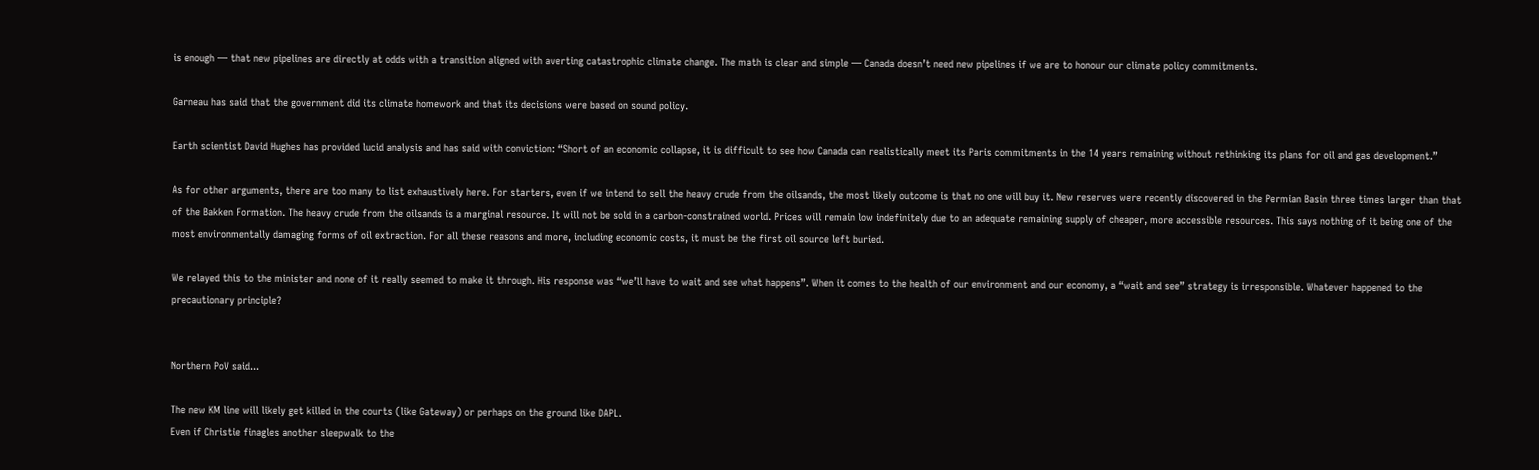is enough — that new pipelines are directly at odds with a transition aligned with averting catastrophic climate change. The math is clear and simple — Canada doesn’t need new pipelines if we are to honour our climate policy commitments.

Garneau has said that the government did its climate homework and that its decisions were based on sound policy.

Earth scientist David Hughes has provided lucid analysis and has said with conviction: “Short of an economic collapse, it is difficult to see how Canada can realistically meet its Paris commitments in the 14 years remaining without rethinking its plans for oil and gas development.”

As for other arguments, there are too many to list exhaustively here. For starters, even if we intend to sell the heavy crude from the oilsands, the most likely outcome is that no one will buy it. New reserves were recently discovered in the Permian Basin three times larger than that of the Bakken Formation. The heavy crude from the oilsands is a marginal resource. It will not be sold in a carbon-constrained world. Prices will remain low indefinitely due to an adequate remaining supply of cheaper, more accessible resources. This says nothing of it being one of the most environmentally damaging forms of oil extraction. For all these reasons and more, including economic costs, it must be the first oil source left buried.

We relayed this to the minister and none of it really seemed to make it through. His response was “we’ll have to wait and see what happens”. When it comes to the health of our environment and our economy, a “wait and see” strategy is irresponsible. Whatever happened to the precautionary principle?


Northern PoV said...

The new KM line will likely get killed in the courts (like Gateway) or perhaps on the ground like DAPL.
Even if Christie finagles another sleepwalk to the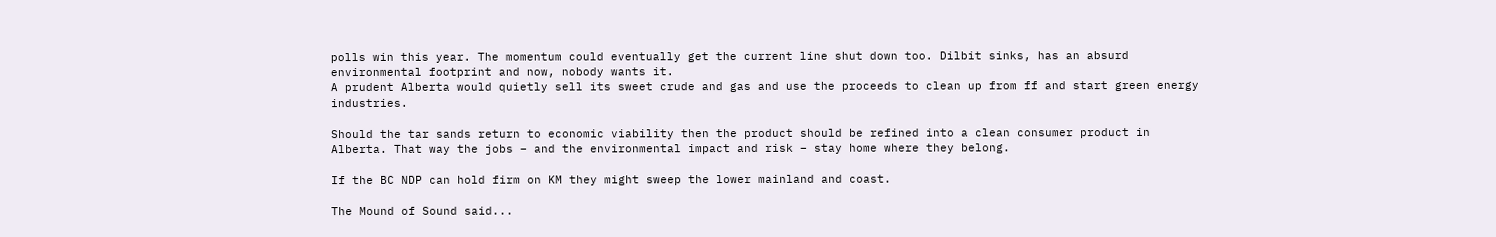polls win this year. The momentum could eventually get the current line shut down too. Dilbit sinks, has an absurd environmental footprint and now, nobody wants it.
A prudent Alberta would quietly sell its sweet crude and gas and use the proceeds to clean up from ff and start green energy industries.

Should the tar sands return to economic viability then the product should be refined into a clean consumer product in Alberta. That way the jobs – and the environmental impact and risk – stay home where they belong.

If the BC NDP can hold firm on KM they might sweep the lower mainland and coast.

The Mound of Sound said...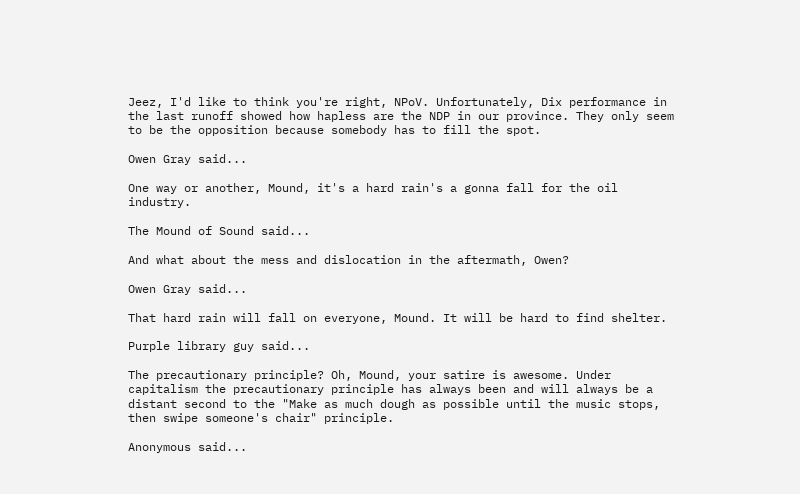Jeez, I'd like to think you're right, NPoV. Unfortunately, Dix performance in the last runoff showed how hapless are the NDP in our province. They only seem to be the opposition because somebody has to fill the spot.

Owen Gray said...

One way or another, Mound, it's a hard rain's a gonna fall for the oil industry.

The Mound of Sound said...

And what about the mess and dislocation in the aftermath, Owen?

Owen Gray said...

That hard rain will fall on everyone, Mound. It will be hard to find shelter.

Purple library guy said...

The precautionary principle? Oh, Mound, your satire is awesome. Under capitalism the precautionary principle has always been and will always be a distant second to the "Make as much dough as possible until the music stops, then swipe someone's chair" principle.

Anonymous said...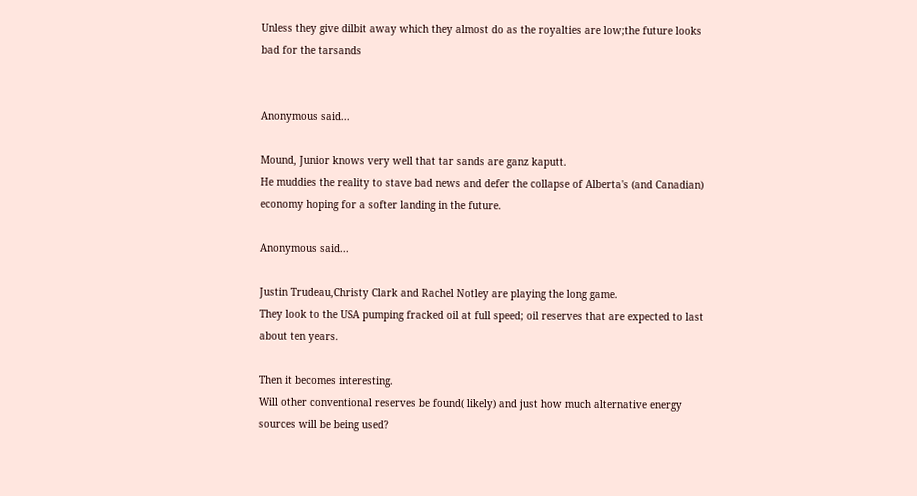Unless they give dilbit away which they almost do as the royalties are low;the future looks bad for the tarsands


Anonymous said...

Mound, Junior knows very well that tar sands are ganz kaputt.
He muddies the reality to stave bad news and defer the collapse of Alberta's (and Canadian) economy hoping for a softer landing in the future.

Anonymous said...

Justin Trudeau,Christy Clark and Rachel Notley are playing the long game.
They look to the USA pumping fracked oil at full speed; oil reserves that are expected to last about ten years.

Then it becomes interesting.
Will other conventional reserves be found( likely) and just how much alternative energy sources will be being used?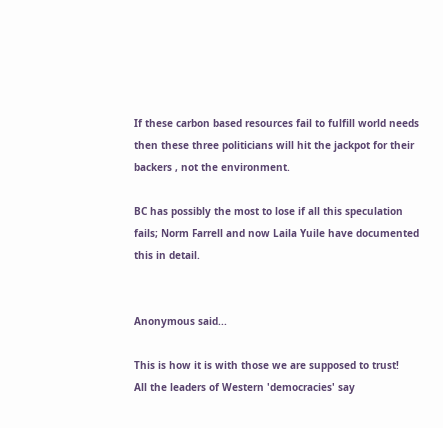If these carbon based resources fail to fulfill world needs then these three politicians will hit the jackpot for their backers , not the environment.

BC has possibly the most to lose if all this speculation fails; Norm Farrell and now Laila Yuile have documented this in detail.


Anonymous said...

This is how it is with those we are supposed to trust!
All the leaders of Western 'democracies' say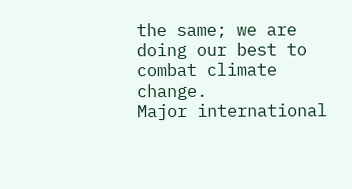the same; we are doing our best to combat climate change.
Major international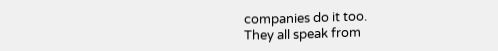companies do it too.
They all speak from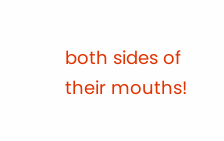both sides of their mouths!